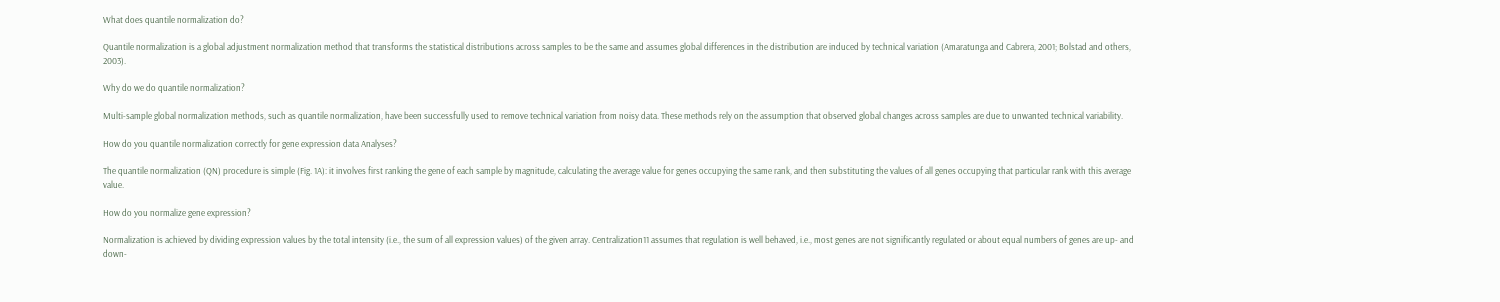What does quantile normalization do?

Quantile normalization is a global adjustment normalization method that transforms the statistical distributions across samples to be the same and assumes global differences in the distribution are induced by technical variation (Amaratunga and Cabrera, 2001; Bolstad and others, 2003).

Why do we do quantile normalization?

Multi-sample global normalization methods, such as quantile normalization, have been successfully used to remove technical variation from noisy data. These methods rely on the assumption that observed global changes across samples are due to unwanted technical variability.

How do you quantile normalization correctly for gene expression data Analyses?

The quantile normalization (QN) procedure is simple (Fig. 1A): it involves first ranking the gene of each sample by magnitude, calculating the average value for genes occupying the same rank, and then substituting the values of all genes occupying that particular rank with this average value.

How do you normalize gene expression?

Normalization is achieved by dividing expression values by the total intensity (i.e., the sum of all expression values) of the given array. Centralization11 assumes that regulation is well behaved, i.e., most genes are not significantly regulated or about equal numbers of genes are up- and down-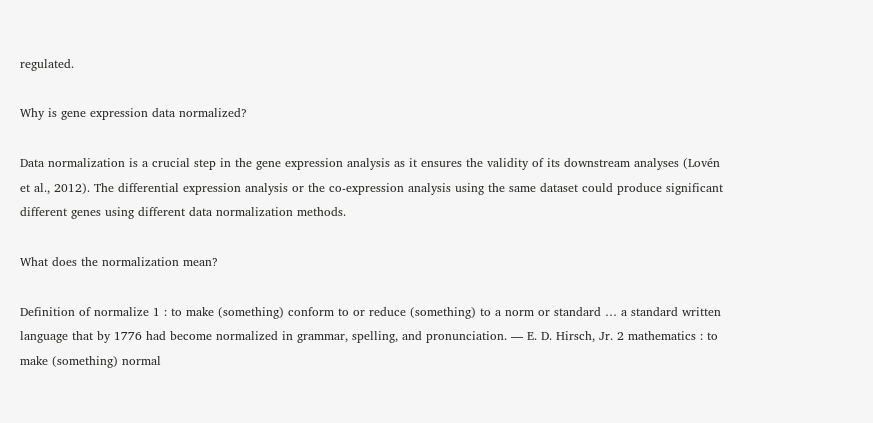regulated.

Why is gene expression data normalized?

Data normalization is a crucial step in the gene expression analysis as it ensures the validity of its downstream analyses (Lovén et al., 2012). The differential expression analysis or the co-expression analysis using the same dataset could produce significant different genes using different data normalization methods.

What does the normalization mean?

Definition of normalize 1 : to make (something) conform to or reduce (something) to a norm or standard … a standard written language that by 1776 had become normalized in grammar, spelling, and pronunciation. — E. D. Hirsch, Jr. 2 mathematics : to make (something) normal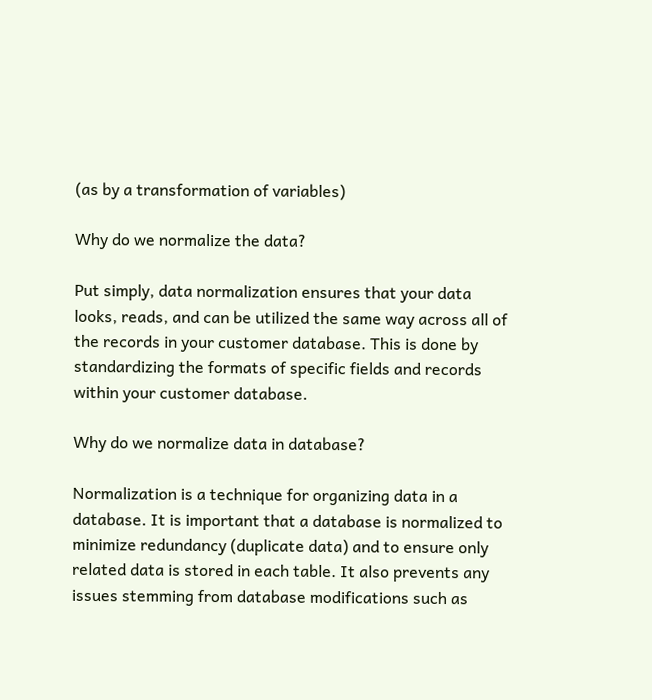(as by a transformation of variables)

Why do we normalize the data?

Put simply, data normalization ensures that your data looks, reads, and can be utilized the same way across all of the records in your customer database. This is done by standardizing the formats of specific fields and records within your customer database.

Why do we normalize data in database?

Normalization is a technique for organizing data in a database. It is important that a database is normalized to minimize redundancy (duplicate data) and to ensure only related data is stored in each table. It also prevents any issues stemming from database modifications such as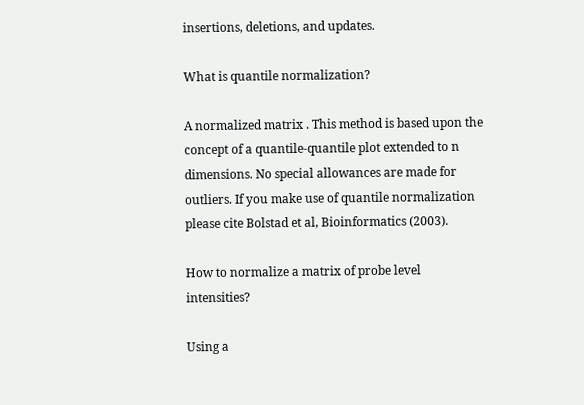insertions, deletions, and updates.

What is quantile normalization?

A normalized matrix . This method is based upon the concept of a quantile-quantile plot extended to n dimensions. No special allowances are made for outliers. If you make use of quantile normalization please cite Bolstad et al, Bioinformatics (2003).

How to normalize a matrix of probe level intensities?

Using a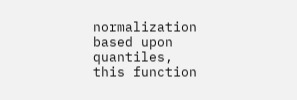normalization based upon quantiles, this function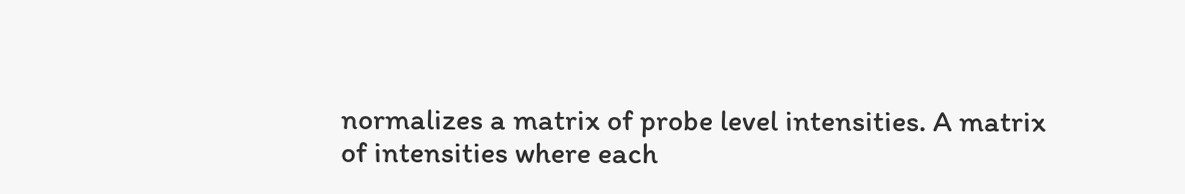normalizes a matrix of probe level intensities. A matrix of intensities where each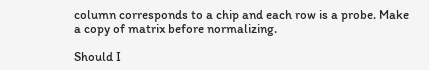column corresponds to a chip and each row is a probe. Make a copy of matrix before normalizing.

Should I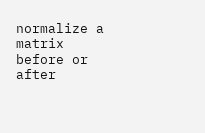normalize a matrix before or after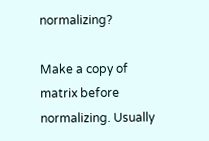normalizing?

Make a copy of matrix before normalizing. Usually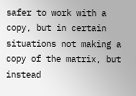safer to work with a copy, but in certain situations not making a copy of the matrix, but instead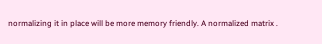normalizing it in place will be more memory friendly. A normalized matrix .